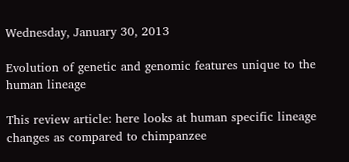Wednesday, January 30, 2013

Evolution of genetic and genomic features unique to the human lineage

This review article: here looks at human specific lineage changes as compared to chimpanzee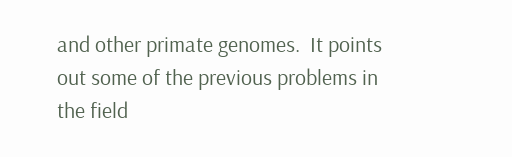and other primate genomes.  It points out some of the previous problems in the field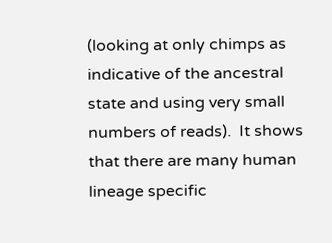(looking at only chimps as indicative of the ancestral state and using very small numbers of reads).  It shows that there are many human lineage specific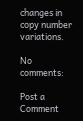changes in copy number variations.

No comments:

Post a Comment